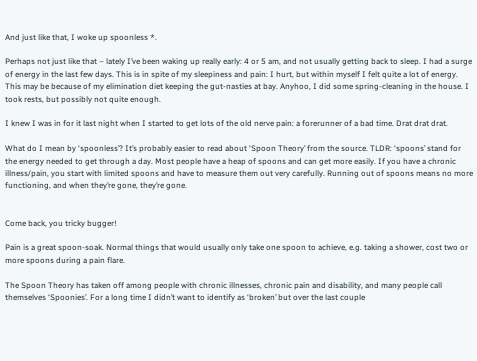And just like that, I woke up spoonless *.

Perhaps not just like that – lately I’ve been waking up really early: 4 or 5 am, and not usually getting back to sleep. I had a surge of energy in the last few days. This is in spite of my sleepiness and pain: I hurt, but within myself I felt quite a lot of energy. This may be because of my elimination diet keeping the gut-nasties at bay. Anyhoo, I did some spring-cleaning in the house. I took rests, but possibly not quite enough.

I knew I was in for it last night when I started to get lots of the old nerve pain: a forerunner of a bad time. Drat drat drat.

What do I mean by ‘spoonless’? It’s probably easier to read about ‘Spoon Theory’ from the source. TLDR: ‘spoons’ stand for the energy needed to get through a day. Most people have a heap of spoons and can get more easily. If you have a chronic illness/pain, you start with limited spoons and have to measure them out very carefully. Running out of spoons means no more functioning, and when they’re gone, they’re gone.


Come back, you tricky bugger!

Pain is a great spoon-soak. Normal things that would usually only take one spoon to achieve, e.g. taking a shower, cost two or more spoons during a pain flare.

The Spoon Theory has taken off among people with chronic illnesses, chronic pain and disability, and many people call themselves ‘Spoonies’. For a long time I didn’t want to identify as ‘broken’ but over the last couple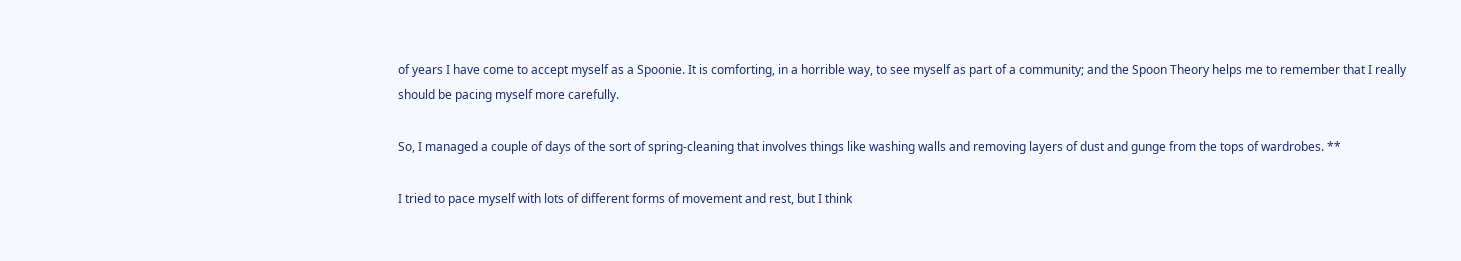of years I have come to accept myself as a Spoonie. It is comforting, in a horrible way, to see myself as part of a community; and the Spoon Theory helps me to remember that I really should be pacing myself more carefully.

So, I managed a couple of days of the sort of spring-cleaning that involves things like washing walls and removing layers of dust and gunge from the tops of wardrobes. **

I tried to pace myself with lots of different forms of movement and rest, but I think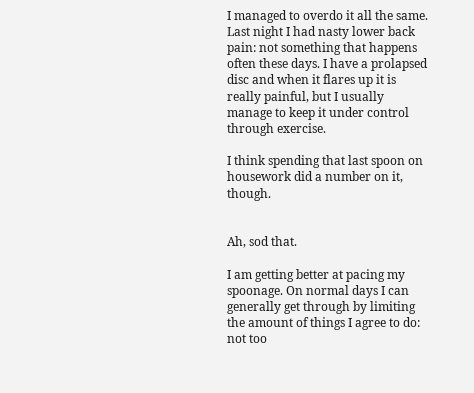I managed to overdo it all the same. Last night I had nasty lower back pain: not something that happens often these days. I have a prolapsed disc and when it flares up it is really painful, but I usually manage to keep it under control through exercise.

I think spending that last spoon on housework did a number on it, though.


Ah, sod that.

I am getting better at pacing my spoonage. On normal days I can generally get through by limiting the amount of things I agree to do: not too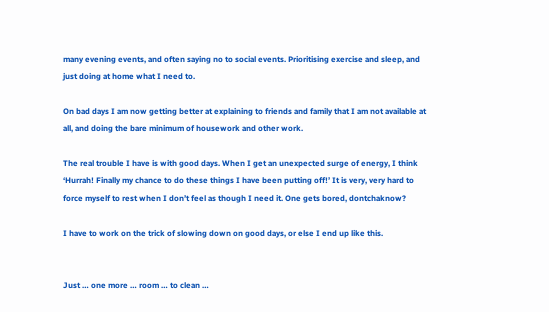many evening events, and often saying no to social events. Prioritising exercise and sleep, and just doing at home what I need to.

On bad days I am now getting better at explaining to friends and family that I am not available at all, and doing the bare minimum of housework and other work.

The real trouble I have is with good days. When I get an unexpected surge of energy, I think ‘Hurrah! Finally my chance to do these things I have been putting off!’ It is very, very hard to force myself to rest when I don’t feel as though I need it. One gets bored, dontchaknow?

I have to work on the trick of slowing down on good days, or else I end up like this.


Just … one more … room … to clean …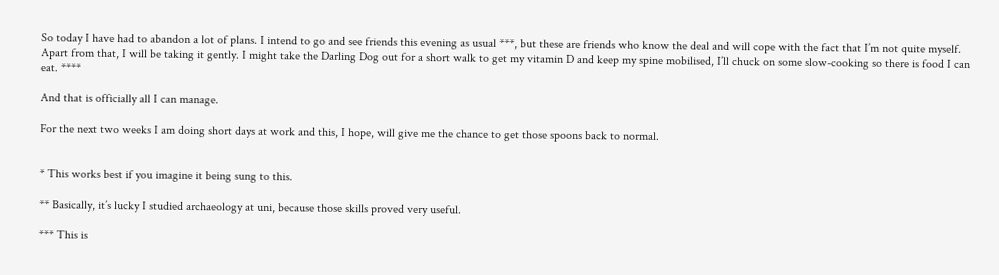So today I have had to abandon a lot of plans. I intend to go and see friends this evening as usual ***, but these are friends who know the deal and will cope with the fact that I’m not quite myself. Apart from that, I will be taking it gently. I might take the Darling Dog out for a short walk to get my vitamin D and keep my spine mobilised, I’ll chuck on some slow-cooking so there is food I can eat. ****

And that is officially all I can manage.

For the next two weeks I am doing short days at work and this, I hope, will give me the chance to get those spoons back to normal.


* This works best if you imagine it being sung to this.

** Basically, it’s lucky I studied archaeology at uni, because those skills proved very useful.

*** This is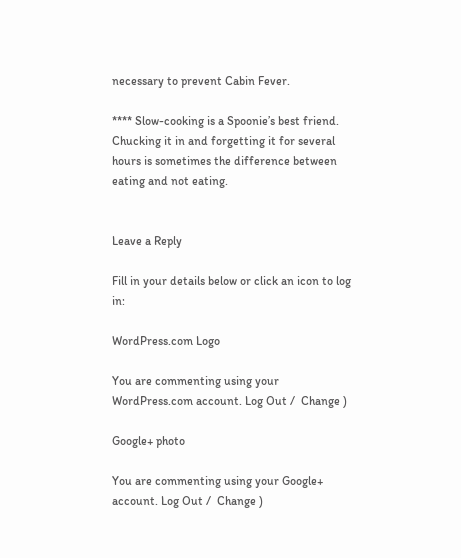necessary to prevent Cabin Fever.

**** Slow-cooking is a Spoonie’s best friend. Chucking it in and forgetting it for several hours is sometimes the difference between eating and not eating.


Leave a Reply

Fill in your details below or click an icon to log in:

WordPress.com Logo

You are commenting using your WordPress.com account. Log Out /  Change )

Google+ photo

You are commenting using your Google+ account. Log Out /  Change )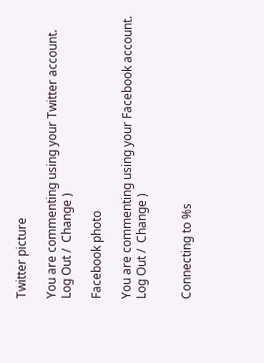Twitter picture

You are commenting using your Twitter account. Log Out /  Change )

Facebook photo

You are commenting using your Facebook account. Log Out /  Change )


Connecting to %s